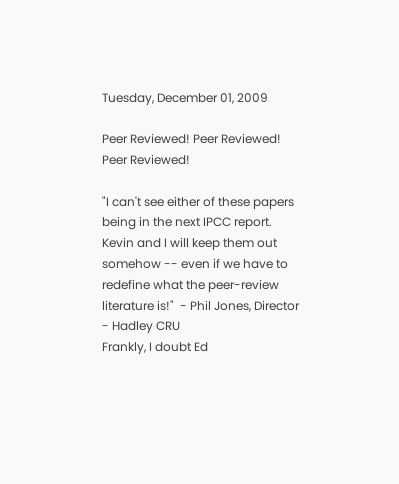Tuesday, December 01, 2009

Peer Reviewed! Peer Reviewed! Peer Reviewed!

"I can't see either of these papers being in the next IPCC report. Kevin and I will keep them out somehow -- even if we have to redefine what the peer-review literature is!"  - Phil Jones, Director - Hadley CRU
Frankly, I doubt Ed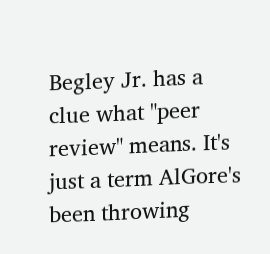Begley Jr. has a clue what "peer review" means. It's just a term AlGore's been throwing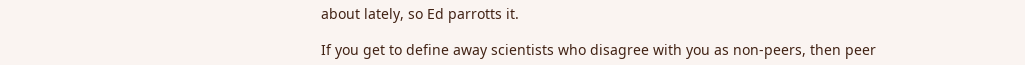about lately, so Ed parrotts it.

If you get to define away scientists who disagree with you as non-peers, then peer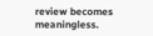review becomes meaningless.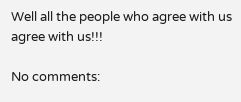Well all the people who agree with us agree with us!!!

No comments: